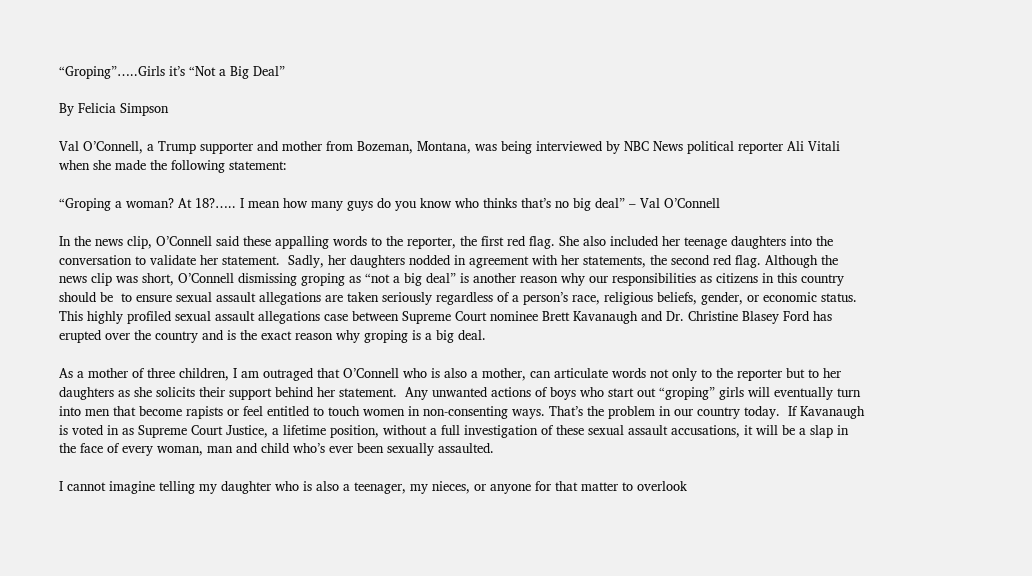“Groping”…..Girls it’s “Not a Big Deal”

By Felicia Simpson

Val O’Connell, a Trump supporter and mother from Bozeman, Montana, was being interviewed by NBC News political reporter Ali Vitali when she made the following statement:

“Groping a woman? At 18?….. I mean how many guys do you know who thinks that’s no big deal” – Val O’Connell

In the news clip, O’Connell said these appalling words to the reporter, the first red flag. She also included her teenage daughters into the conversation to validate her statement.  Sadly, her daughters nodded in agreement with her statements, the second red flag. Although the news clip was short, O’Connell dismissing groping as “not a big deal” is another reason why our responsibilities as citizens in this country should be  to ensure sexual assault allegations are taken seriously regardless of a person’s race, religious beliefs, gender, or economic status. This highly profiled sexual assault allegations case between Supreme Court nominee Brett Kavanaugh and Dr. Christine Blasey Ford has erupted over the country and is the exact reason why groping is a big deal.

As a mother of three children, I am outraged that O’Connell who is also a mother, can articulate words not only to the reporter but to her daughters as she solicits their support behind her statement.  Any unwanted actions of boys who start out “groping” girls will eventually turn into men that become rapists or feel entitled to touch women in non-consenting ways. That’s the problem in our country today.  If Kavanaugh is voted in as Supreme Court Justice, a lifetime position, without a full investigation of these sexual assault accusations, it will be a slap in the face of every woman, man and child who’s ever been sexually assaulted.

I cannot imagine telling my daughter who is also a teenager, my nieces, or anyone for that matter to overlook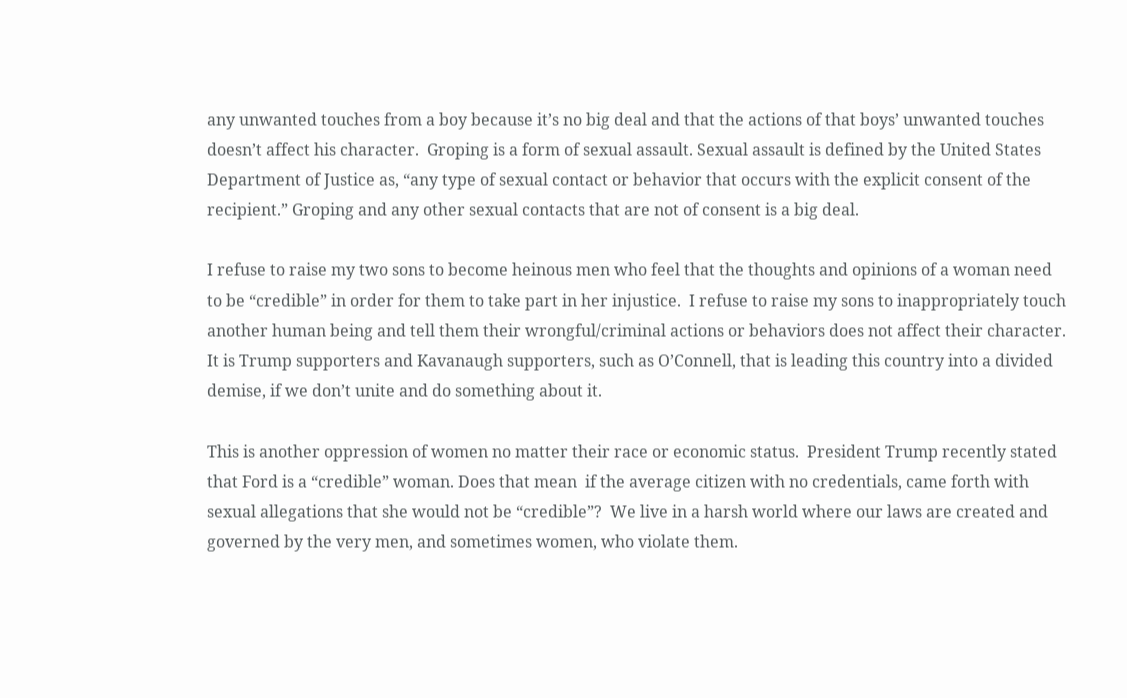any unwanted touches from a boy because it’s no big deal and that the actions of that boys’ unwanted touches doesn’t affect his character.  Groping is a form of sexual assault. Sexual assault is defined by the United States Department of Justice as, “any type of sexual contact or behavior that occurs with the explicit consent of the recipient.” Groping and any other sexual contacts that are not of consent is a big deal.

I refuse to raise my two sons to become heinous men who feel that the thoughts and opinions of a woman need to be “credible” in order for them to take part in her injustice.  I refuse to raise my sons to inappropriately touch another human being and tell them their wrongful/criminal actions or behaviors does not affect their character. It is Trump supporters and Kavanaugh supporters, such as O’Connell, that is leading this country into a divided demise, if we don’t unite and do something about it.

This is another oppression of women no matter their race or economic status.  President Trump recently stated that Ford is a “credible” woman. Does that mean  if the average citizen with no credentials, came forth with sexual allegations that she would not be “credible”?  We live in a harsh world where our laws are created and governed by the very men, and sometimes women, who violate them.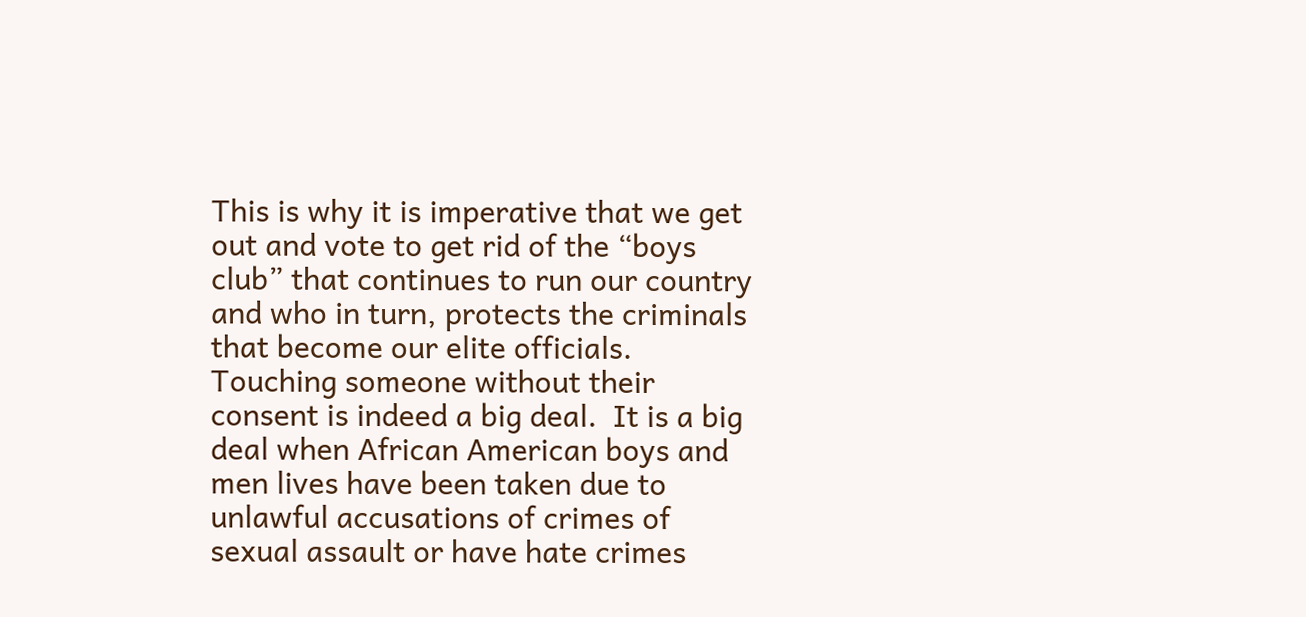This is why it is imperative that we get out and vote to get rid of the “boys club” that continues to run our country and who in turn, protects the criminals that become our elite officials. Touching someone without their consent is indeed a big deal.  It is a big deal when African American boys and men lives have been taken due to unlawful accusations of crimes of sexual assault or have hate crimes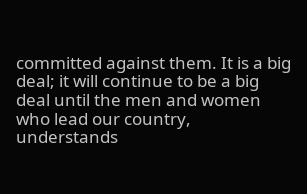committed against them. It is a big deal; it will continue to be a big deal until the men and women who lead our country, understands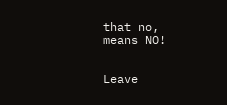that no, means NO!


Leave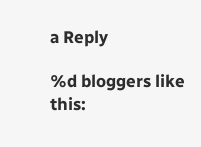a Reply

%d bloggers like this: